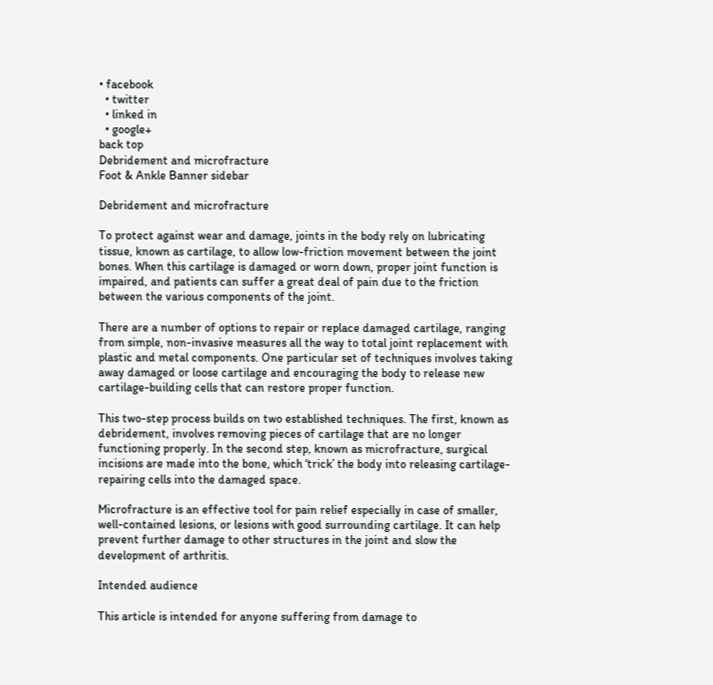• facebook
  • twitter
  • linked in
  • google+
back top
Debridement and microfracture
Foot & Ankle Banner sidebar

Debridement and microfracture

To protect against wear and damage, joints in the body rely on lubricating tissue, known as cartilage, to allow low-friction movement between the joint bones. When this cartilage is damaged or worn down, proper joint function is impaired, and patients can suffer a great deal of pain due to the friction between the various components of the joint.

There are a number of options to repair or replace damaged cartilage, ranging from simple, non-invasive measures all the way to total joint replacement with plastic and metal components. One particular set of techniques involves taking away damaged or loose cartilage and encouraging the body to release new cartilage-building cells that can restore proper function.

This two-step process builds on two established techniques. The first, known as debridement, involves removing pieces of cartilage that are no longer functioning properly. In the second step, known as microfracture, surgical incisions are made into the bone, which ‘trick’ the body into releasing cartilage-repairing cells into the damaged space.

Microfracture is an effective tool for pain relief especially in case of smaller, well-contained lesions, or lesions with good surrounding cartilage. It can help prevent further damage to other structures in the joint and slow the development of arthritis.

Intended audience

This article is intended for anyone suffering from damage to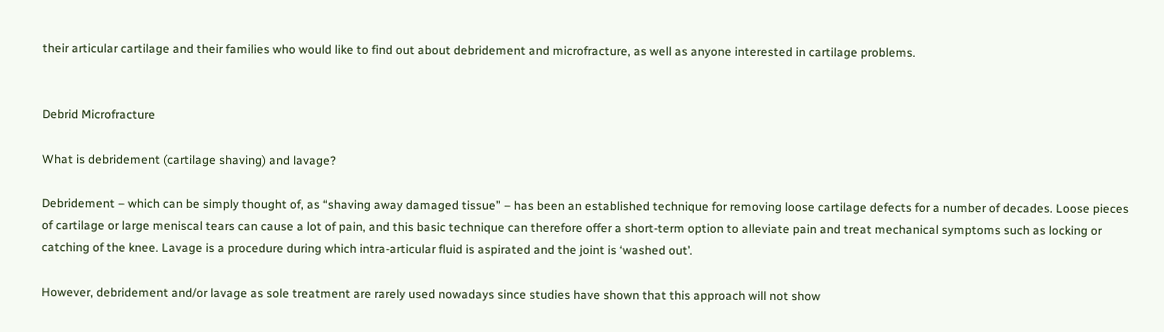their articular cartilage and their families who would like to find out about debridement and microfracture, as well as anyone interested in cartilage problems.


Debrid Microfracture

What is debridement (cartilage shaving) and lavage?

Debridement – which can be simply thought of, as “shaving away damaged tissue” – has been an established technique for removing loose cartilage defects for a number of decades. Loose pieces of cartilage or large meniscal tears can cause a lot of pain, and this basic technique can therefore offer a short-term option to alleviate pain and treat mechanical symptoms such as locking or catching of the knee. Lavage is a procedure during which intra-articular fluid is aspirated and the joint is ‘washed out’.

However, debridement and/or lavage as sole treatment are rarely used nowadays since studies have shown that this approach will not show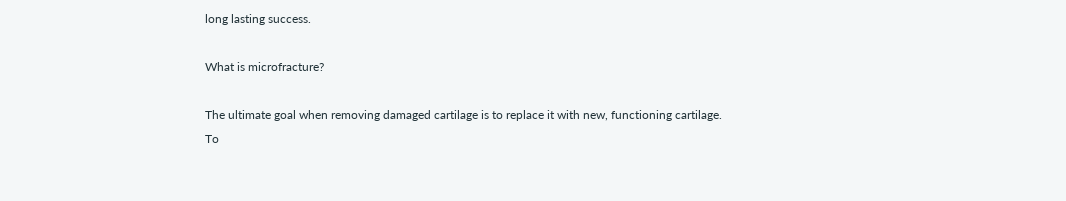long lasting success.

What is microfracture?

The ultimate goal when removing damaged cartilage is to replace it with new, functioning cartilage. To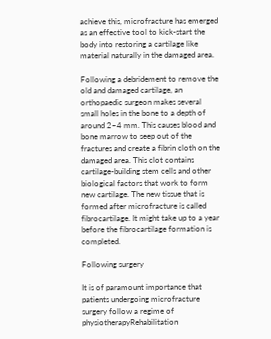achieve this, microfracture has emerged as an effective tool to kick-start the body into restoring a cartilage like material naturally in the damaged area.

Following a debridement to remove the old and damaged cartilage, an orthopaedic surgeon makes several small holes in the bone to a depth of around 2–4 mm. This causes blood and bone marrow to seep out of the fractures and create a fibrin cloth on the damaged area. This clot contains cartilage-building stem cells and other biological factors that work to form new cartilage. The new tissue that is formed after microfracture is called fibrocartilage. It might take up to a year before the fibrocartilage formation is completed.

Following surgery

It is of paramount importance that patients undergoing microfracture surgery follow a regime of physiotherapyRehabilitation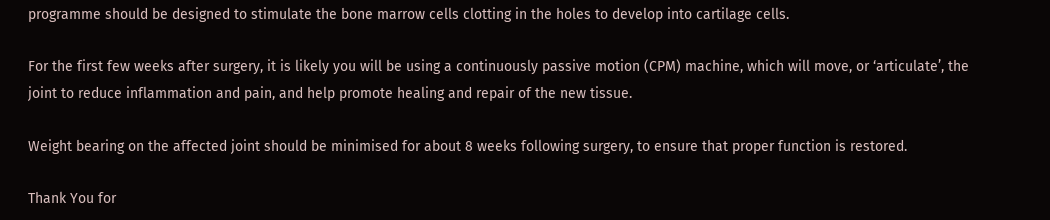programme should be designed to stimulate the bone marrow cells clotting in the holes to develop into cartilage cells.

For the first few weeks after surgery, it is likely you will be using a continuously passive motion (CPM) machine, which will move, or ‘articulate’, the joint to reduce inflammation and pain, and help promote healing and repair of the new tissue.

Weight bearing on the affected joint should be minimised for about 8 weeks following surgery, to ensure that proper function is restored.

Thank You for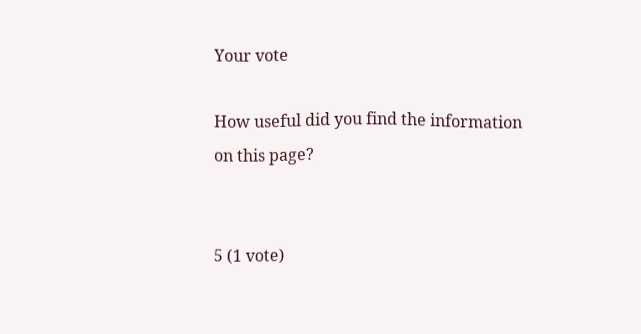Your vote

How useful did you find the information on this page?


5 (1 vote)